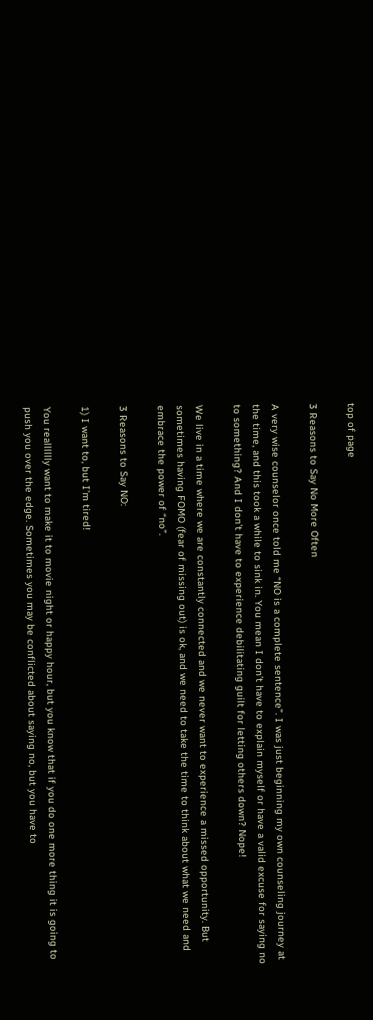top of page

3 Reasons to Say No More Often

A very wise counselor once told me “NO is a complete sentence”. I was just beginning my own counseling journey at the time, and this took a while to sink in. You mean I don’t have to explain myself or have a valid excuse for saying no to something? And I don’t have to experience debilitating guilt for letting others down? Nope!

We live in a time where we are constantly connected and we never want to experience a missed opportunity. But sometimes having FOMO (fear of missing out) is ok, and we need to take the time to think about what we need and embrace the power of “no”.

3 Reasons to Say NO:

1) I want to, but I’m tired!

You realllllly want to make it to movie night or happy hour, but you know that if you do one more thing it is going to push you over the edge. Sometimes you may be conflicted about saying no, but you have to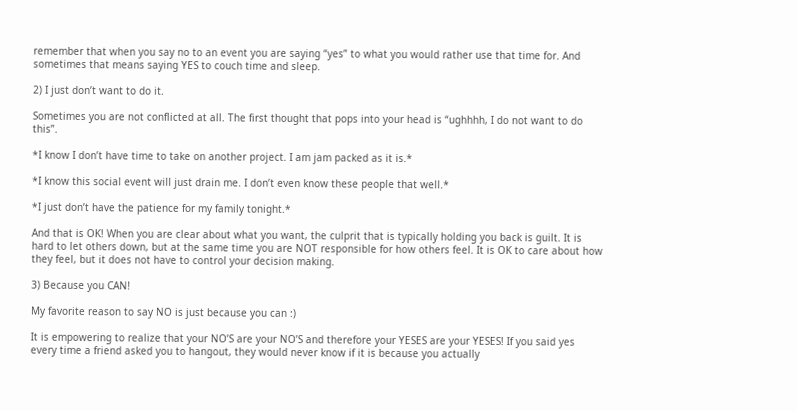remember that when you say no to an event you are saying “yes” to what you would rather use that time for. And sometimes that means saying YES to couch time and sleep.

2) I just don’t want to do it.

Sometimes you are not conflicted at all. The first thought that pops into your head is “ughhhh, I do not want to do this”.

*I know I don’t have time to take on another project. I am jam packed as it is.*

*I know this social event will just drain me. I don’t even know these people that well.*

*I just don’t have the patience for my family tonight.*

And that is OK! When you are clear about what you want, the culprit that is typically holding you back is guilt. It is hard to let others down, but at the same time you are NOT responsible for how others feel. It is OK to care about how they feel, but it does not have to control your decision making.

3) Because you CAN!

My favorite reason to say NO is just because you can :)

It is empowering to realize that your NO’S are your NO’S and therefore your YESES are your YESES! If you said yes every time a friend asked you to hangout, they would never know if it is because you actually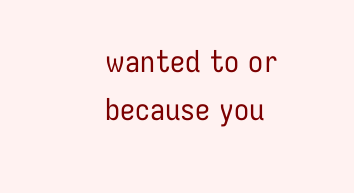wanted to or because you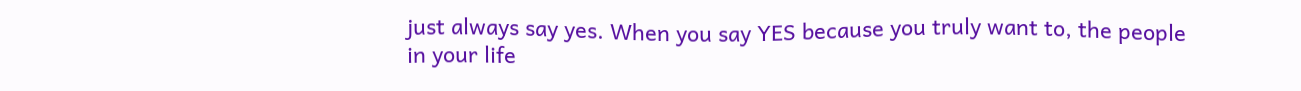just always say yes. When you say YES because you truly want to, the people in your life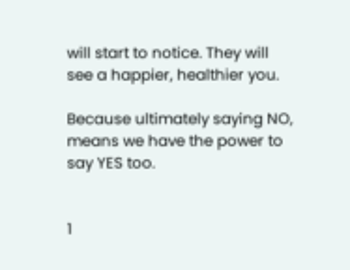will start to notice. They will see a happier, healthier you.

Because ultimately saying NO, means we have the power to say YES too.


1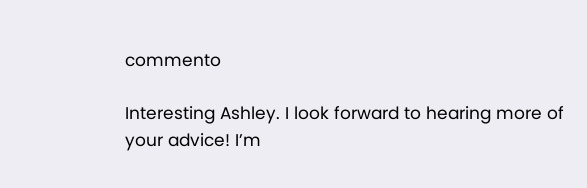commento

Interesting Ashley. I look forward to hearing more of your advice! I’m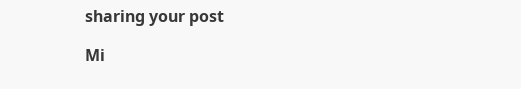sharing your post

Mi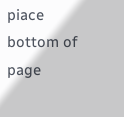piace
bottom of page